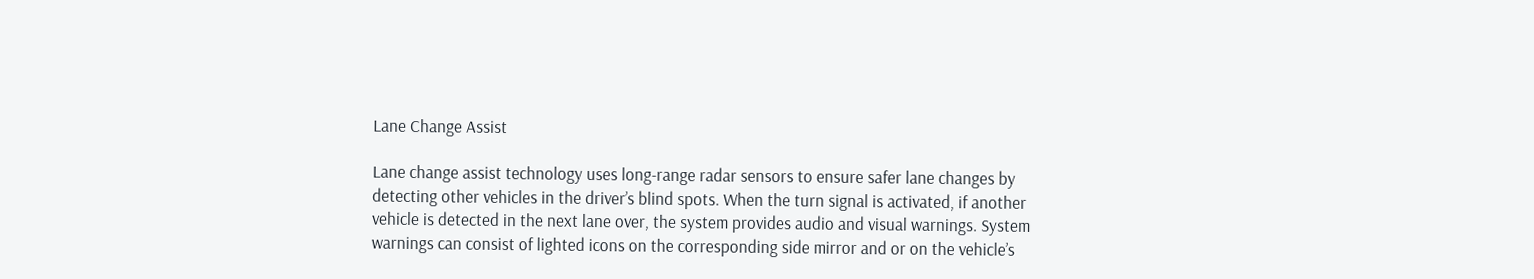Lane Change Assist

Lane change assist technology uses long-range radar sensors to ensure safer lane changes by detecting other vehicles in the driver’s blind spots. When the turn signal is activated, if another vehicle is detected in the next lane over, the system provides audio and visual warnings. System warnings can consist of lighted icons on the corresponding side mirror and or on the vehicle’s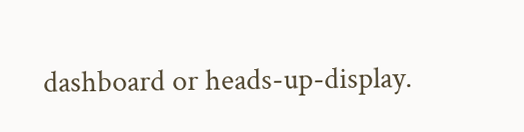dashboard or heads-up-display.